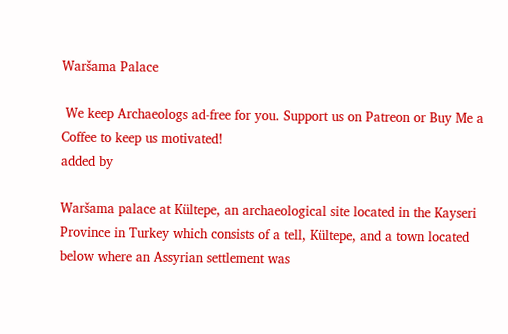Waršama Palace

 We keep Archaeologs ad-free for you. Support us on Patreon or Buy Me a Coffee to keep us motivated!
added by

Waršama palace at Kültepe, an archaeological site located in the Kayseri Province in Turkey which consists of a tell, Kültepe, and a town located below where an Assyrian settlement was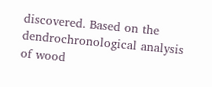discovered. Based on the dendrochronological analysis of wood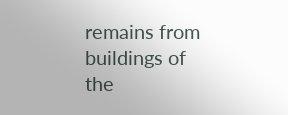remains from buildings of the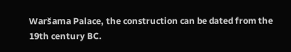Waršama Palace, the construction can be dated from the 19th century BC.